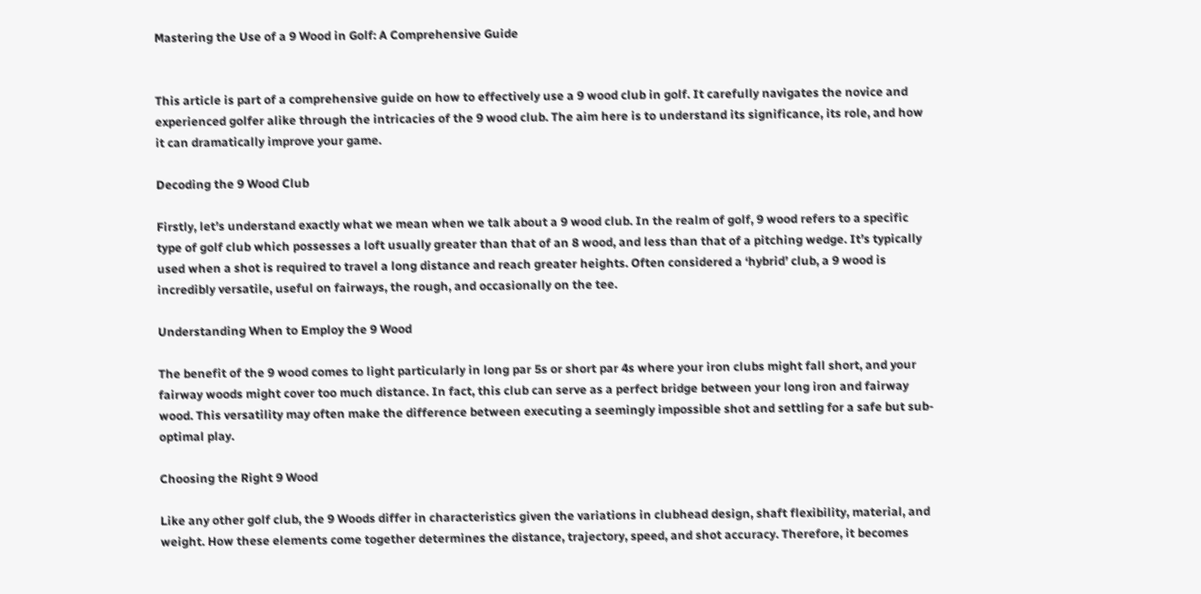Mastering the Use of a 9 Wood in Golf: A Comprehensive Guide


This article is part of a comprehensive guide on how to effectively use a 9 wood club in golf. It carefully navigates the novice and experienced golfer alike through the intricacies of the 9 wood club. The aim here is to understand its significance, its role, and how it can dramatically improve your game.

Decoding the 9 Wood Club

Firstly, let’s understand exactly what we mean when we talk about a 9 wood club. In the realm of golf, 9 wood refers to a specific type of golf club which possesses a loft usually greater than that of an 8 wood, and less than that of a pitching wedge. It’s typically used when a shot is required to travel a long distance and reach greater heights. Often considered a ‘hybrid’ club, a 9 wood is incredibly versatile, useful on fairways, the rough, and occasionally on the tee.

Understanding When to Employ the 9 Wood

The benefit of the 9 wood comes to light particularly in long par 5s or short par 4s where your iron clubs might fall short, and your fairway woods might cover too much distance. In fact, this club can serve as a perfect bridge between your long iron and fairway wood. This versatility may often make the difference between executing a seemingly impossible shot and settling for a safe but sub-optimal play.

Choosing the Right 9 Wood

Like any other golf club, the 9 Woods differ in characteristics given the variations in clubhead design, shaft flexibility, material, and weight. How these elements come together determines the distance, trajectory, speed, and shot accuracy. Therefore, it becomes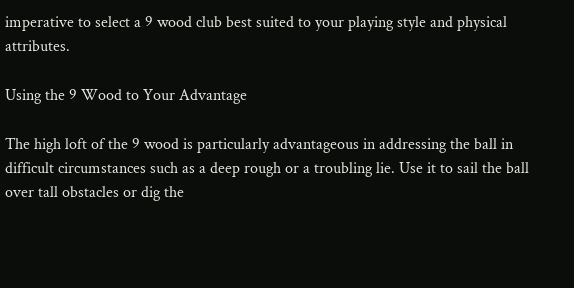imperative to select a 9 wood club best suited to your playing style and physical attributes.

Using the 9 Wood to Your Advantage

The high loft of the 9 wood is particularly advantageous in addressing the ball in difficult circumstances such as a deep rough or a troubling lie. Use it to sail the ball over tall obstacles or dig the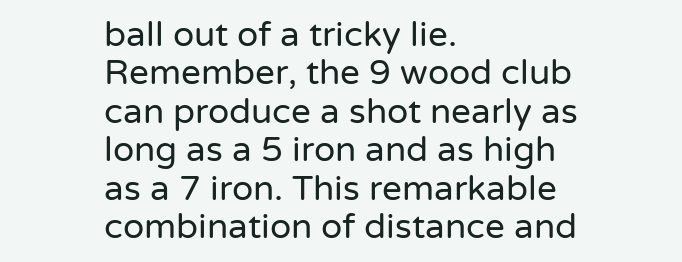ball out of a tricky lie. Remember, the 9 wood club can produce a shot nearly as long as a 5 iron and as high as a 7 iron. This remarkable combination of distance and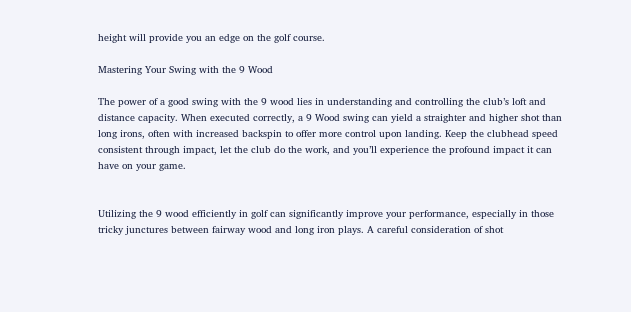height will provide you an edge on the golf course.

Mastering Your Swing with the 9 Wood

The power of a good swing with the 9 wood lies in understanding and controlling the club’s loft and distance capacity. When executed correctly, a 9 Wood swing can yield a straighter and higher shot than long irons, often with increased backspin to offer more control upon landing. Keep the clubhead speed consistent through impact, let the club do the work, and you’ll experience the profound impact it can have on your game.


Utilizing the 9 wood efficiently in golf can significantly improve your performance, especially in those tricky junctures between fairway wood and long iron plays. A careful consideration of shot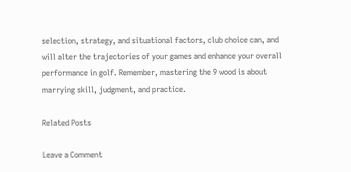selection, strategy, and situational factors, club choice can, and will alter the trajectories of your games and enhance your overall performance in golf. Remember, mastering the 9 wood is about marrying skill, judgment, and practice.

Related Posts

Leave a Comment